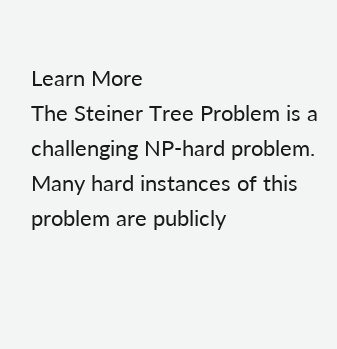Learn More
The Steiner Tree Problem is a challenging NP-hard problem. Many hard instances of this problem are publicly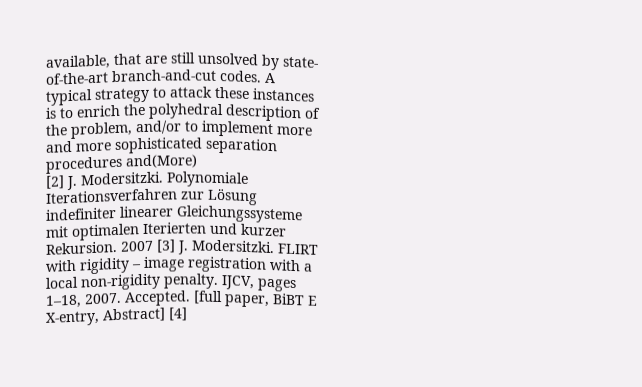available, that are still unsolved by state-of-the-art branch-and-cut codes. A typical strategy to attack these instances is to enrich the polyhedral description of the problem, and/or to implement more and more sophisticated separation procedures and(More)
[2] J. Modersitzki. Polynomiale Iterationsverfahren zur Lösung indefiniter linearer Gleichungssysteme mit optimalen Iterierten und kurzer Rekursion. 2007 [3] J. Modersitzki. FLIRT with rigidity – image registration with a local non-rigidity penalty. IJCV, pages 1–18, 2007. Accepted. [full paper, BiBT E X-entry, Abstract] [4]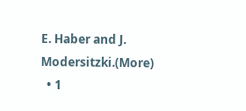E. Haber and J. Modersitzki.(More)
  • 1